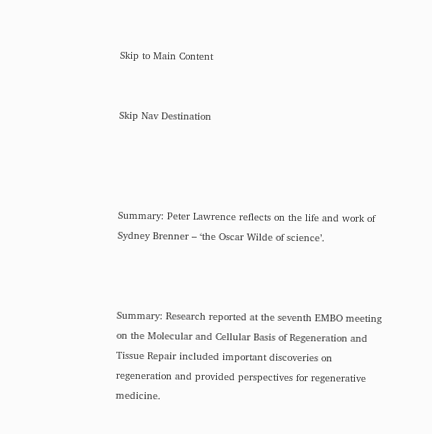Skip to Main Content


Skip Nav Destination




Summary: Peter Lawrence reflects on the life and work of Sydney Brenner – ‘the Oscar Wilde of science’.



Summary: Research reported at the seventh EMBO meeting on the Molecular and Cellular Basis of Regeneration and Tissue Repair included important discoveries on regeneration and provided perspectives for regenerative medicine.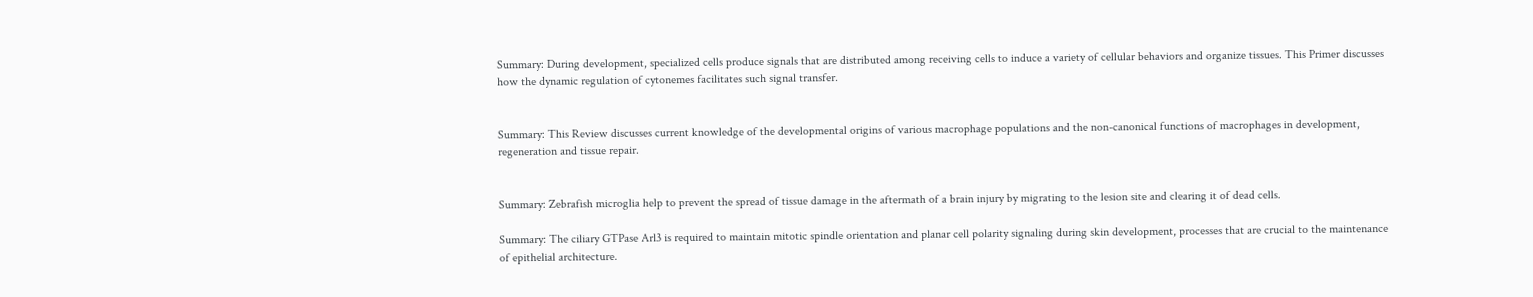Summary: During development, specialized cells produce signals that are distributed among receiving cells to induce a variety of cellular behaviors and organize tissues. This Primer discusses how the dynamic regulation of cytonemes facilitates such signal transfer.


Summary: This Review discusses current knowledge of the developmental origins of various macrophage populations and the non-canonical functions of macrophages in development, regeneration and tissue repair.


Summary: Zebrafish microglia help to prevent the spread of tissue damage in the aftermath of a brain injury by migrating to the lesion site and clearing it of dead cells.

Summary: The ciliary GTPase Arl3 is required to maintain mitotic spindle orientation and planar cell polarity signaling during skin development, processes that are crucial to the maintenance of epithelial architecture.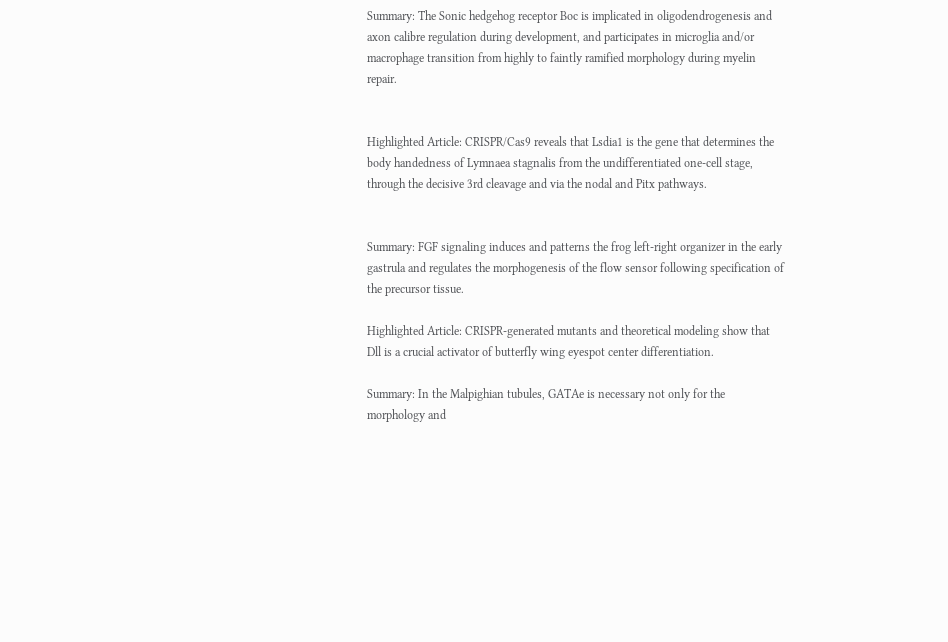Summary: The Sonic hedgehog receptor Boc is implicated in oligodendrogenesis and axon calibre regulation during development, and participates in microglia and/or macrophage transition from highly to faintly ramified morphology during myelin repair.


Highlighted Article: CRISPR/Cas9 reveals that Lsdia1 is the gene that determines the body handedness of Lymnaea stagnalis from the undifferentiated one-cell stage, through the decisive 3rd cleavage and via the nodal and Pitx pathways.


Summary: FGF signaling induces and patterns the frog left-right organizer in the early gastrula and regulates the morphogenesis of the flow sensor following specification of the precursor tissue.

Highlighted Article: CRISPR-generated mutants and theoretical modeling show that Dll is a crucial activator of butterfly wing eyespot center differentiation.

Summary: In the Malpighian tubules, GATAe is necessary not only for the morphology and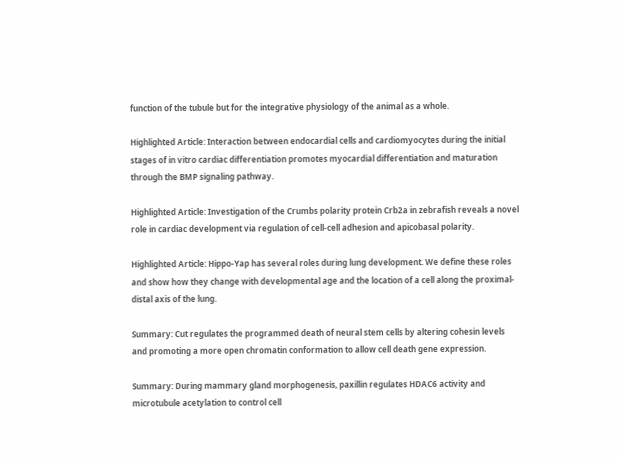function of the tubule but for the integrative physiology of the animal as a whole.

Highlighted Article: Interaction between endocardial cells and cardiomyocytes during the initial stages of in vitro cardiac differentiation promotes myocardial differentiation and maturation through the BMP signaling pathway.

Highlighted Article: Investigation of the Crumbs polarity protein Crb2a in zebrafish reveals a novel role in cardiac development via regulation of cell-cell adhesion and apicobasal polarity.

Highlighted Article: Hippo-Yap has several roles during lung development. We define these roles and show how they change with developmental age and the location of a cell along the proximal-distal axis of the lung.

Summary: Cut regulates the programmed death of neural stem cells by altering cohesin levels and promoting a more open chromatin conformation to allow cell death gene expression.

Summary: During mammary gland morphogenesis, paxillin regulates HDAC6 activity and microtubule acetylation to control cell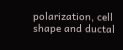polarization, cell shape and ductal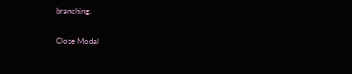branching.

Close Modal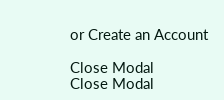or Create an Account

Close Modal
Close Modal